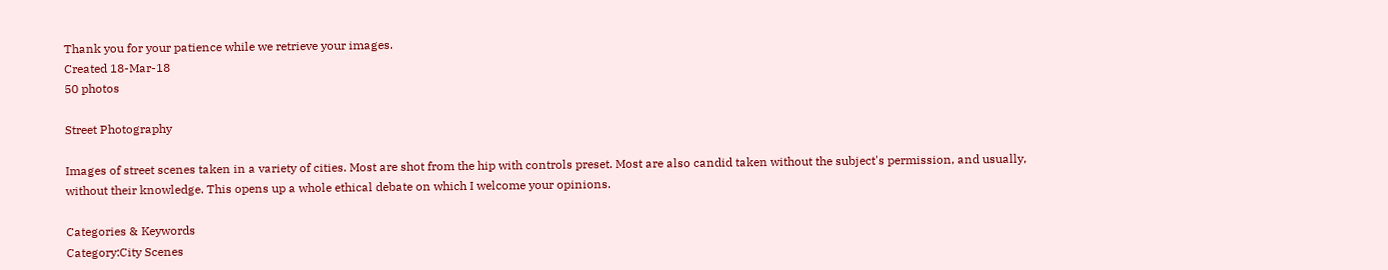Thank you for your patience while we retrieve your images.
Created 18-Mar-18
50 photos

Street Photography

Images of street scenes taken in a variety of cities. Most are shot from the hip with controls preset. Most are also candid taken without the subject's permission, and usually, without their knowledge. This opens up a whole ethical debate on which I welcome your opinions.

Categories & Keywords
Category:City Scenes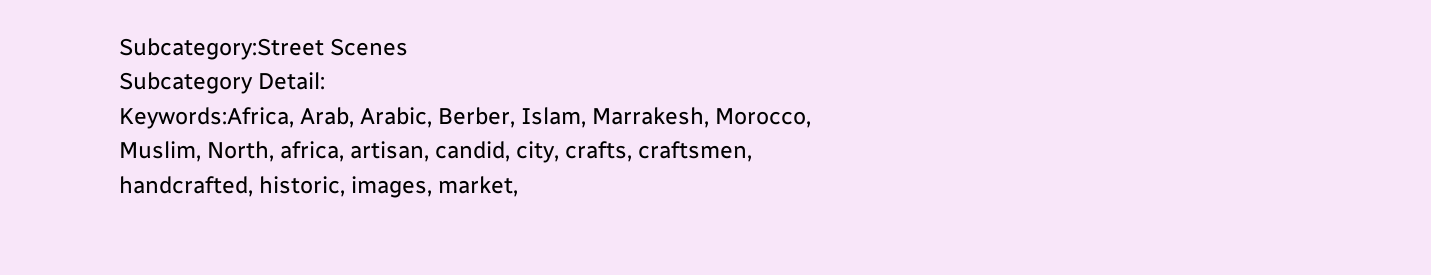Subcategory:Street Scenes
Subcategory Detail:
Keywords:Africa, Arab, Arabic, Berber, Islam, Marrakesh, Morocco, Muslim, North, africa, artisan, candid, city, crafts, craftsmen, handcrafted, historic, images, market,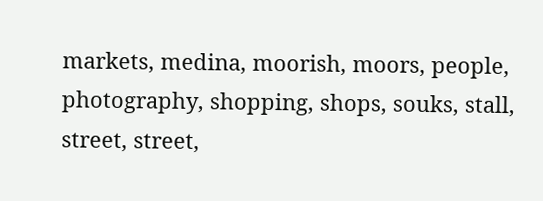markets, medina, moorish, moors, people, photography, shopping, shops, souks, stall, street, street,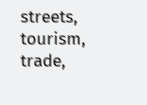streets, tourism, trade,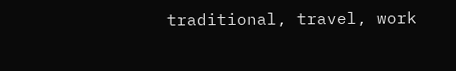traditional, travel, work